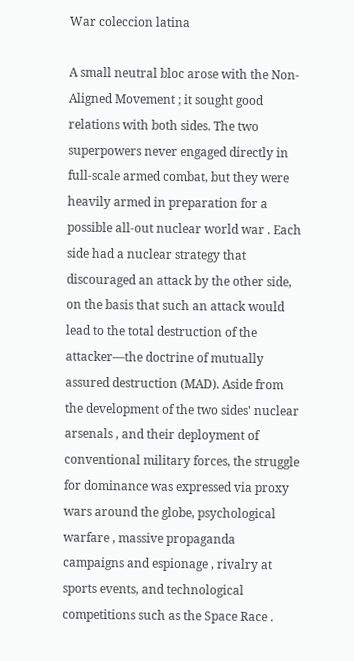War coleccion latina

A small neutral bloc arose with the Non-Aligned Movement ; it sought good relations with both sides. The two superpowers never engaged directly in full-scale armed combat, but they were heavily armed in preparation for a possible all-out nuclear world war . Each side had a nuclear strategy that discouraged an attack by the other side, on the basis that such an attack would lead to the total destruction of the attacker—the doctrine of mutually assured destruction (MAD). Aside from the development of the two sides' nuclear arsenals , and their deployment of conventional military forces, the struggle for dominance was expressed via proxy wars around the globe, psychological warfare , massive propaganda campaigns and espionage , rivalry at sports events, and technological competitions such as the Space Race .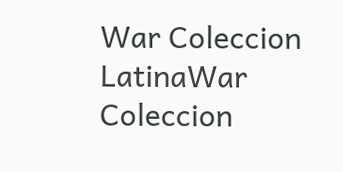War Coleccion LatinaWar Coleccion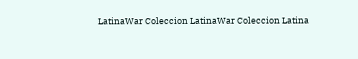LatinaWar Coleccion LatinaWar Coleccion Latina